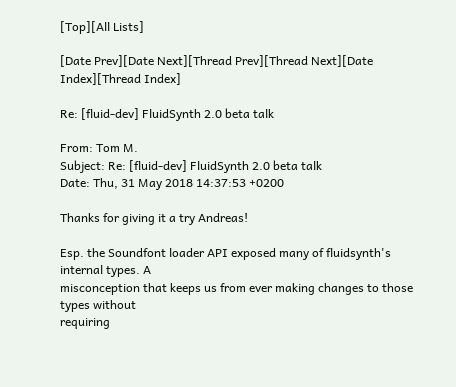[Top][All Lists]

[Date Prev][Date Next][Thread Prev][Thread Next][Date Index][Thread Index]

Re: [fluid-dev] FluidSynth 2.0 beta talk

From: Tom M.
Subject: Re: [fluid-dev] FluidSynth 2.0 beta talk
Date: Thu, 31 May 2018 14:37:53 +0200

Thanks for giving it a try Andreas!

Esp. the Soundfont loader API exposed many of fluidsynth's internal types. A
misconception that keeps us from ever making changes to those types without
requiring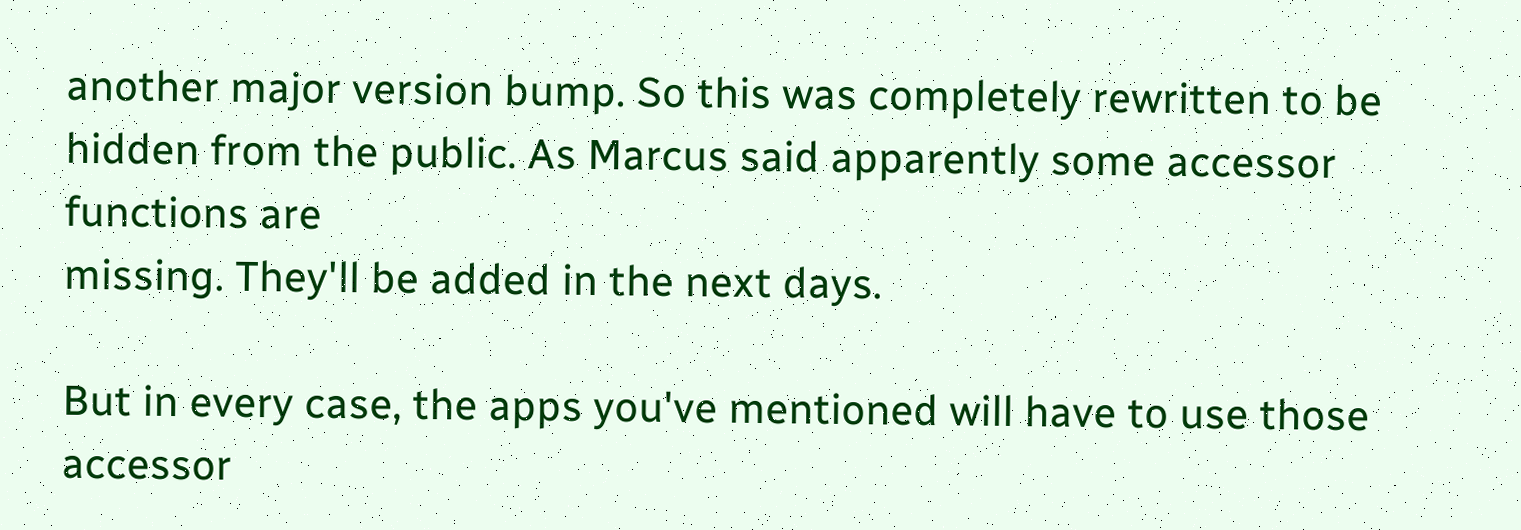another major version bump. So this was completely rewritten to be
hidden from the public. As Marcus said apparently some accessor functions are
missing. They'll be added in the next days.

But in every case, the apps you've mentioned will have to use those accessor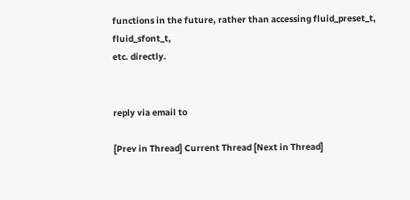functions in the future, rather than accessing fluid_preset_t, fluid_sfont_t,
etc. directly.


reply via email to

[Prev in Thread] Current Thread [Next in Thread]